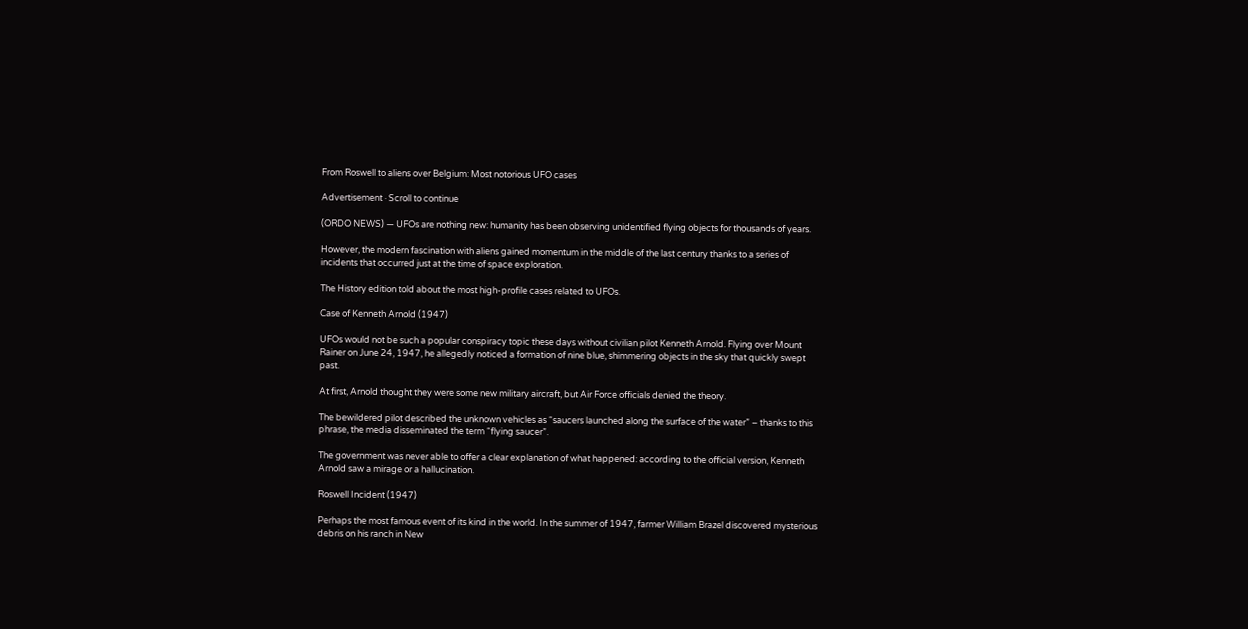From Roswell to aliens over Belgium: Most notorious UFO cases

Advertisement · Scroll to continue

(ORDO NEWS) — UFOs are nothing new: humanity has been observing unidentified flying objects for thousands of years.

However, the modern fascination with aliens gained momentum in the middle of the last century thanks to a series of incidents that occurred just at the time of space exploration.

The History edition told about the most high-profile cases related to UFOs.

Case of Kenneth Arnold (1947)

UFOs would not be such a popular conspiracy topic these days without civilian pilot Kenneth Arnold. Flying over Mount Rainer on June 24, 1947, he allegedly noticed a formation of nine blue, shimmering objects in the sky that quickly swept past.

At first, Arnold thought they were some new military aircraft, but Air Force officials denied the theory.

The bewildered pilot described the unknown vehicles as “saucers launched along the surface of the water” – thanks to this phrase, the media disseminated the term “flying saucer”.

The government was never able to offer a clear explanation of what happened: according to the official version, Kenneth Arnold saw a mirage or a hallucination.

Roswell Incident (1947)

Perhaps the most famous event of its kind in the world. In the summer of 1947, farmer William Brazel discovered mysterious debris on his ranch in New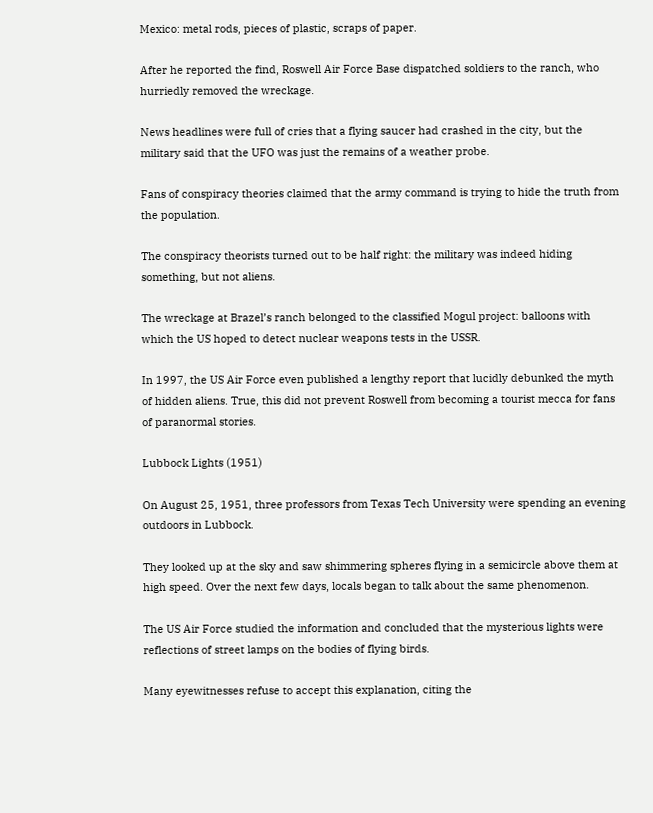Mexico: metal rods, pieces of plastic, scraps of paper.

After he reported the find, Roswell Air Force Base dispatched soldiers to the ranch, who hurriedly removed the wreckage.

News headlines were full of cries that a flying saucer had crashed in the city, but the military said that the UFO was just the remains of a weather probe.

Fans of conspiracy theories claimed that the army command is trying to hide the truth from the population.

The conspiracy theorists turned out to be half right: the military was indeed hiding something, but not aliens.

The wreckage at Brazel’s ranch belonged to the classified Mogul project: balloons with which the US hoped to detect nuclear weapons tests in the USSR.

In 1997, the US Air Force even published a lengthy report that lucidly debunked the myth of hidden aliens. True, this did not prevent Roswell from becoming a tourist mecca for fans of paranormal stories.

Lubbock Lights (1951)

On August 25, 1951, three professors from Texas Tech University were spending an evening outdoors in Lubbock.

They looked up at the sky and saw shimmering spheres flying in a semicircle above them at high speed. Over the next few days, locals began to talk about the same phenomenon.

The US Air Force studied the information and concluded that the mysterious lights were reflections of street lamps on the bodies of flying birds.

Many eyewitnesses refuse to accept this explanation, citing the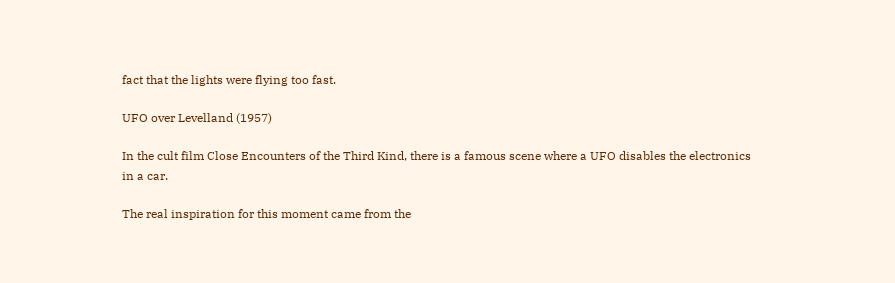fact that the lights were flying too fast.

UFO over Levelland (1957)

In the cult film Close Encounters of the Third Kind, there is a famous scene where a UFO disables the electronics in a car.

The real inspiration for this moment came from the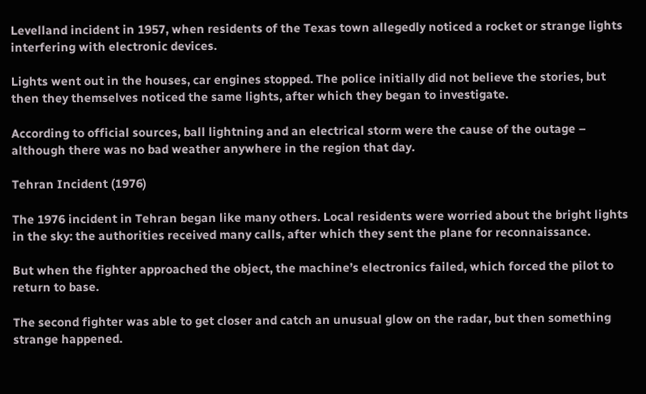Levelland incident in 1957, when residents of the Texas town allegedly noticed a rocket or strange lights interfering with electronic devices.

Lights went out in the houses, car engines stopped. The police initially did not believe the stories, but then they themselves noticed the same lights, after which they began to investigate.

According to official sources, ball lightning and an electrical storm were the cause of the outage – although there was no bad weather anywhere in the region that day.

Tehran Incident (1976)

The 1976 incident in Tehran began like many others. Local residents were worried about the bright lights in the sky: the authorities received many calls, after which they sent the plane for reconnaissance.

But when the fighter approached the object, the machine’s electronics failed, which forced the pilot to return to base.

The second fighter was able to get closer and catch an unusual glow on the radar, but then something strange happened.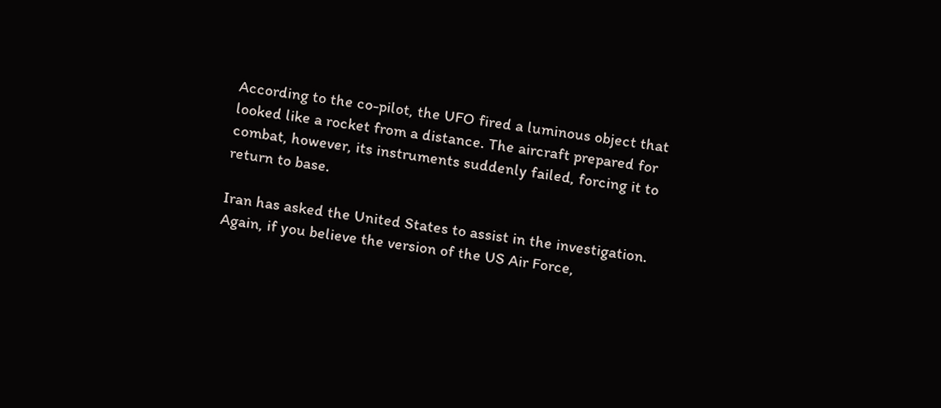According to the co-pilot, the UFO fired a luminous object that looked like a rocket from a distance. The aircraft prepared for combat, however, its instruments suddenly failed, forcing it to return to base.

Iran has asked the United States to assist in the investigation. Again, if you believe the version of the US Air Force,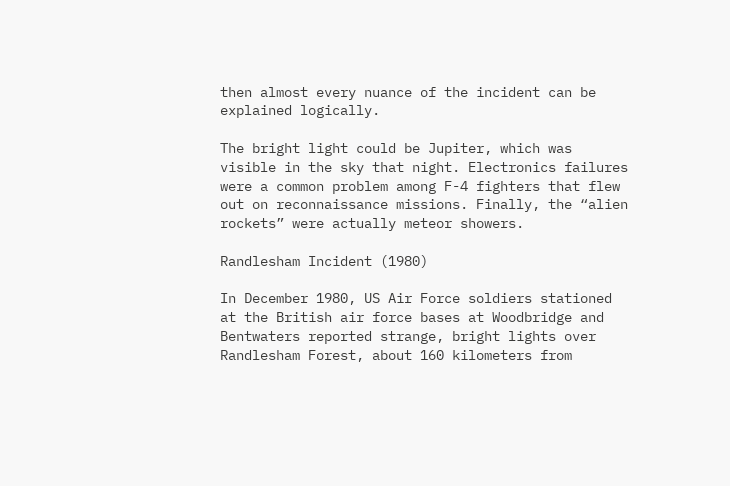then almost every nuance of the incident can be explained logically.

The bright light could be Jupiter, which was visible in the sky that night. Electronics failures were a common problem among F-4 fighters that flew out on reconnaissance missions. Finally, the “alien rockets” were actually meteor showers.

Randlesham Incident (1980)

In December 1980, US Air Force soldiers stationed at the British air force bases at Woodbridge and Bentwaters reported strange, bright lights over Randlesham Forest, about 160 kilometers from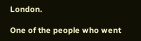London.

One of the people who went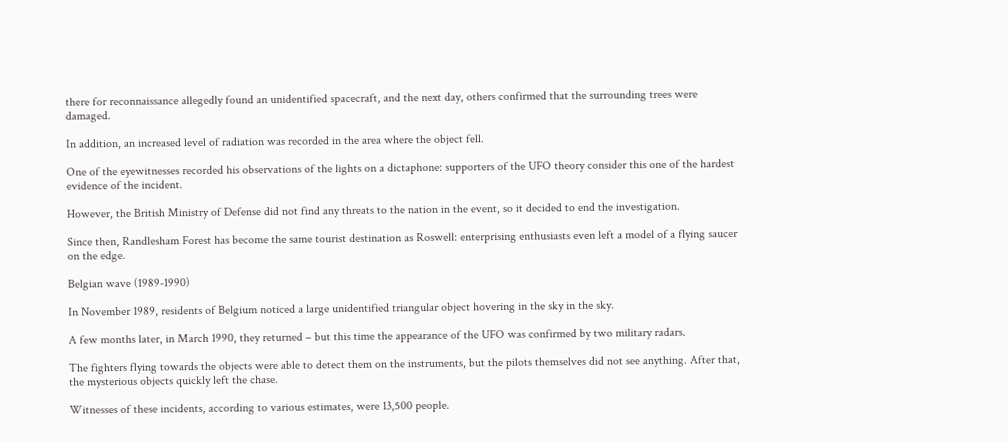there for reconnaissance allegedly found an unidentified spacecraft, and the next day, others confirmed that the surrounding trees were damaged.

In addition, an increased level of radiation was recorded in the area where the object fell.

One of the eyewitnesses recorded his observations of the lights on a dictaphone: supporters of the UFO theory consider this one of the hardest evidence of the incident.

However, the British Ministry of Defense did not find any threats to the nation in the event, so it decided to end the investigation.

Since then, Randlesham Forest has become the same tourist destination as Roswell: enterprising enthusiasts even left a model of a flying saucer on the edge.

Belgian wave (1989-1990)

In November 1989, residents of Belgium noticed a large unidentified triangular object hovering in the sky in the sky.

A few months later, in March 1990, they returned – but this time the appearance of the UFO was confirmed by two military radars.

The fighters flying towards the objects were able to detect them on the instruments, but the pilots themselves did not see anything. After that, the mysterious objects quickly left the chase.

Witnesses of these incidents, according to various estimates, were 13,500 people.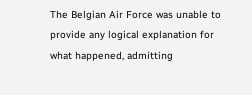The Belgian Air Force was unable to provide any logical explanation for what happened, admitting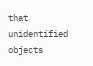that unidentified objects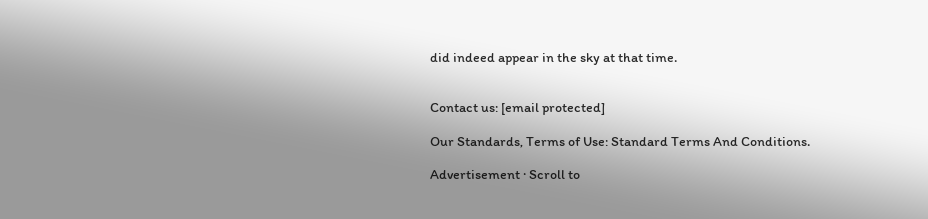did indeed appear in the sky at that time.


Contact us: [email protected]

Our Standards, Terms of Use: Standard Terms And Conditions.

Advertisement · Scroll to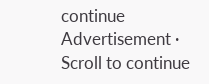continue
Advertisement · Scroll to continue